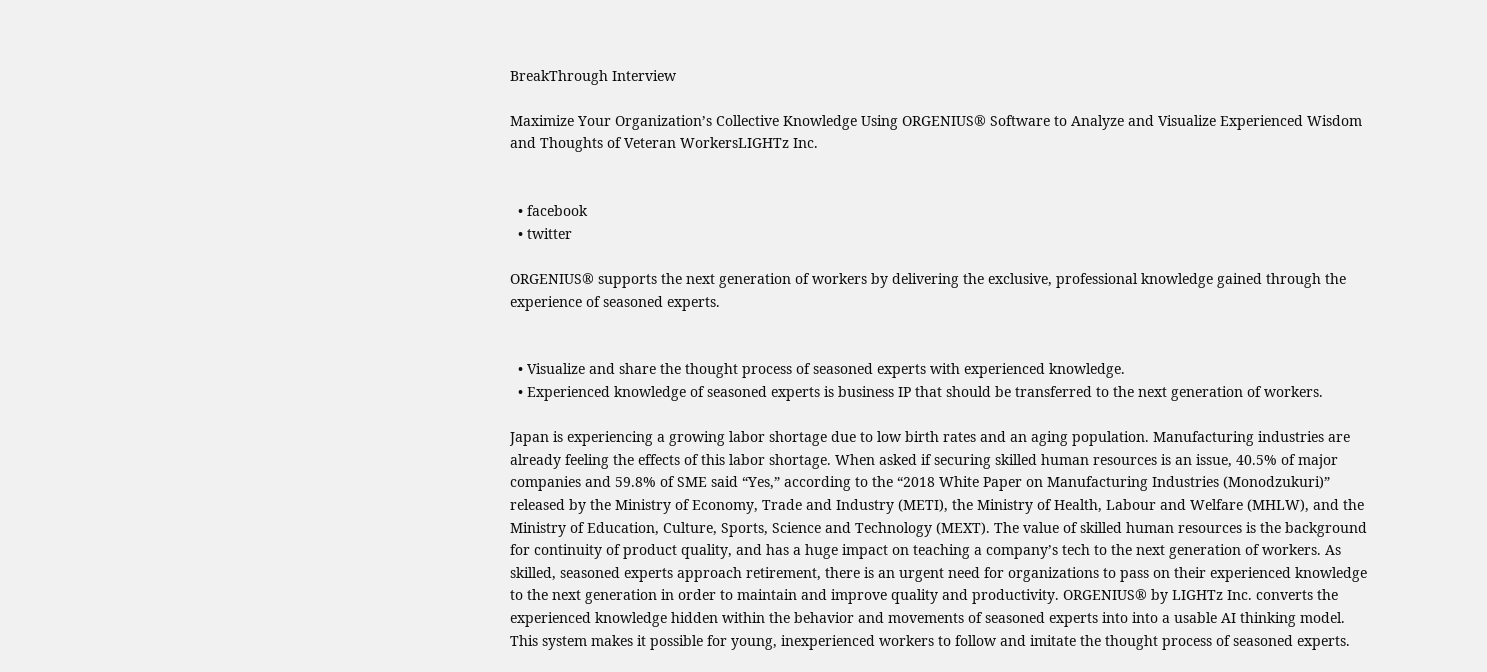BreakThrough Interview

Maximize Your Organization’s Collective Knowledge Using ORGENIUS® Software to Analyze and Visualize Experienced Wisdom and Thoughts of Veteran WorkersLIGHTz Inc.


  • facebook
  • twitter

ORGENIUS® supports the next generation of workers by delivering the exclusive, professional knowledge gained through the experience of seasoned experts.


  • Visualize and share the thought process of seasoned experts with experienced knowledge.
  • Experienced knowledge of seasoned experts is business IP that should be transferred to the next generation of workers.

Japan is experiencing a growing labor shortage due to low birth rates and an aging population. Manufacturing industries are already feeling the effects of this labor shortage. When asked if securing skilled human resources is an issue, 40.5% of major companies and 59.8% of SME said “Yes,” according to the “2018 White Paper on Manufacturing Industries (Monodzukuri)” released by the Ministry of Economy, Trade and Industry (METI), the Ministry of Health, Labour and Welfare (MHLW), and the Ministry of Education, Culture, Sports, Science and Technology (MEXT). The value of skilled human resources is the background for continuity of product quality, and has a huge impact on teaching a company’s tech to the next generation of workers. As skilled, seasoned experts approach retirement, there is an urgent need for organizations to pass on their experienced knowledge to the next generation in order to maintain and improve quality and productivity. ORGENIUS® by LIGHTz Inc. converts the experienced knowledge hidden within the behavior and movements of seasoned experts into into a usable AI thinking model. This system makes it possible for young, inexperienced workers to follow and imitate the thought process of seasoned experts.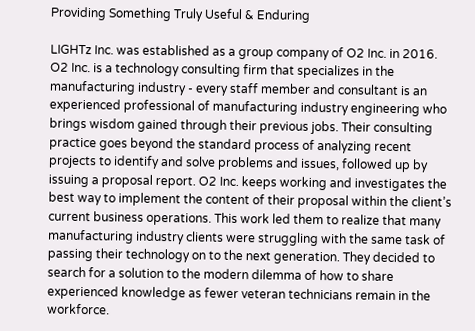Providing Something Truly Useful & Enduring

LIGHTz Inc. was established as a group company of O2 Inc. in 2016. O2 Inc. is a technology consulting firm that specializes in the manufacturing industry - every staff member and consultant is an experienced professional of manufacturing industry engineering who brings wisdom gained through their previous jobs. Their consulting practice goes beyond the standard process of analyzing recent projects to identify and solve problems and issues, followed up by issuing a proposal report. O2 Inc. keeps working and investigates the best way to implement the content of their proposal within the client’s current business operations. This work led them to realize that many manufacturing industry clients were struggling with the same task of passing their technology on to the next generation. They decided to search for a solution to the modern dilemma of how to share experienced knowledge as fewer veteran technicians remain in the workforce.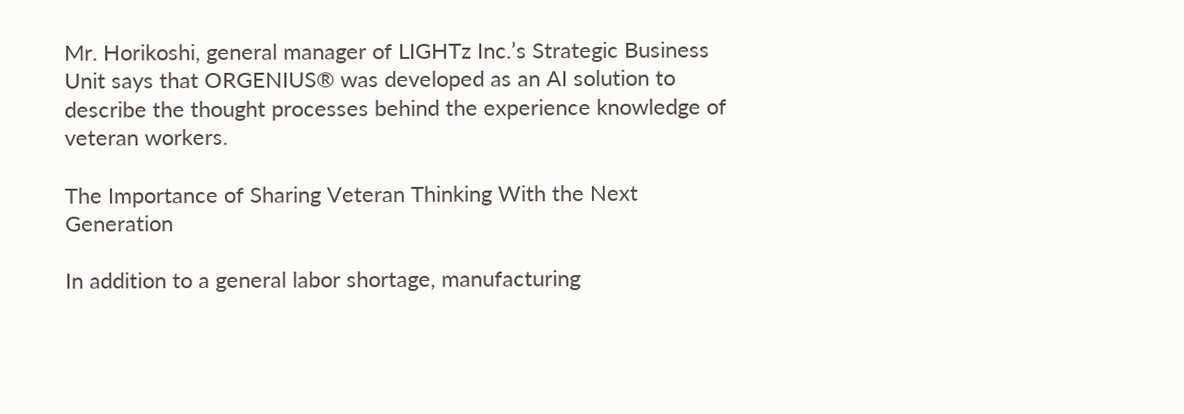Mr. Horikoshi, general manager of LIGHTz Inc.’s Strategic Business Unit says that ORGENIUS® was developed as an AI solution to describe the thought processes behind the experience knowledge of veteran workers.

The Importance of Sharing Veteran Thinking With the Next Generation

In addition to a general labor shortage, manufacturing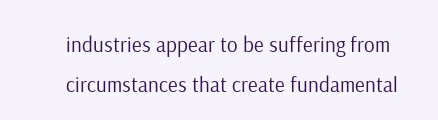industries appear to be suffering from circumstances that create fundamental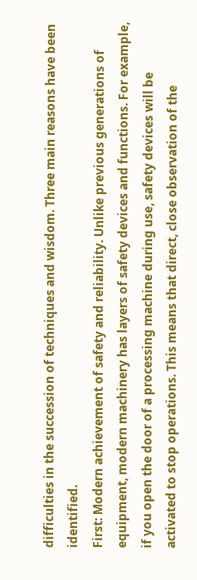difficulties in the succession of techniques and wisdom. Three main reasons have been identified.
First: Modern achievement of safety and reliability. Unlike previous generations of equipment, modern machinery has layers of safety devices and functions. For example, if you open the door of a processing machine during use, safety devices will be activated to stop operations. This means that direct, close observation of the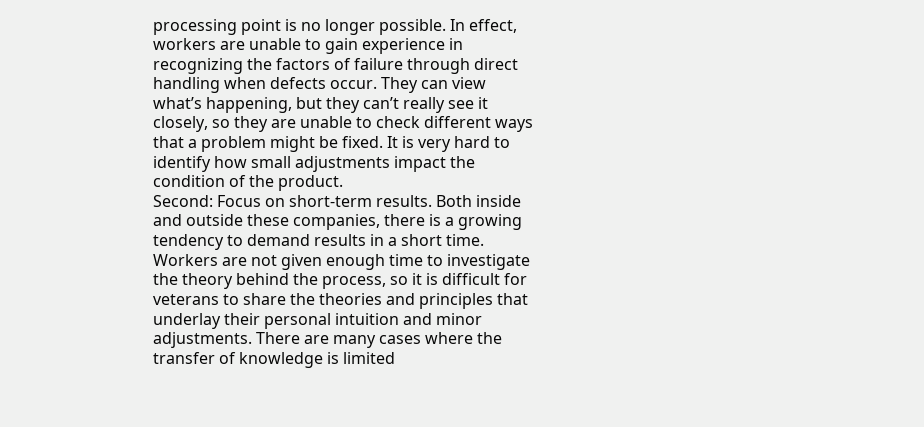processing point is no longer possible. In effect, workers are unable to gain experience in recognizing the factors of failure through direct handling when defects occur. They can view what’s happening, but they can’t really see it closely, so they are unable to check different ways that a problem might be fixed. It is very hard to identify how small adjustments impact the condition of the product.
Second: Focus on short-term results. Both inside and outside these companies, there is a growing tendency to demand results in a short time. Workers are not given enough time to investigate the theory behind the process, so it is difficult for veterans to share the theories and principles that underlay their personal intuition and minor adjustments. There are many cases where the transfer of knowledge is limited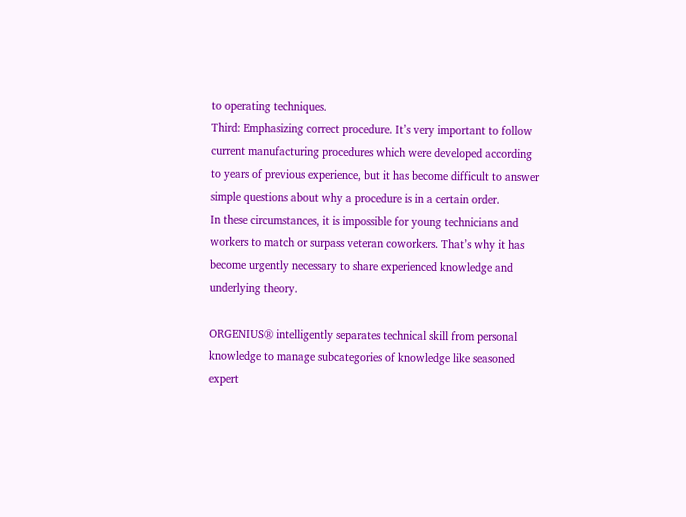to operating techniques.
Third: Emphasizing correct procedure. It’s very important to follow current manufacturing procedures which were developed according to years of previous experience, but it has become difficult to answer simple questions about why a procedure is in a certain order.
In these circumstances, it is impossible for young technicians and workers to match or surpass veteran coworkers. That’s why it has become urgently necessary to share experienced knowledge and underlying theory.

ORGENIUS® intelligently separates technical skill from personal knowledge to manage subcategories of knowledge like seasoned expert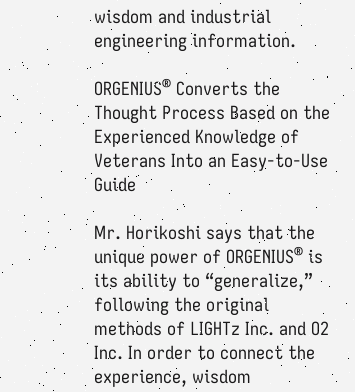wisdom and industrial engineering information.

ORGENIUS® Converts the Thought Process Based on the Experienced Knowledge of Veterans Into an Easy-to-Use Guide

Mr. Horikoshi says that the unique power of ORGENIUS® is its ability to “generalize,” following the original methods of LIGHTz Inc. and O2 Inc. In order to connect the experience, wisdom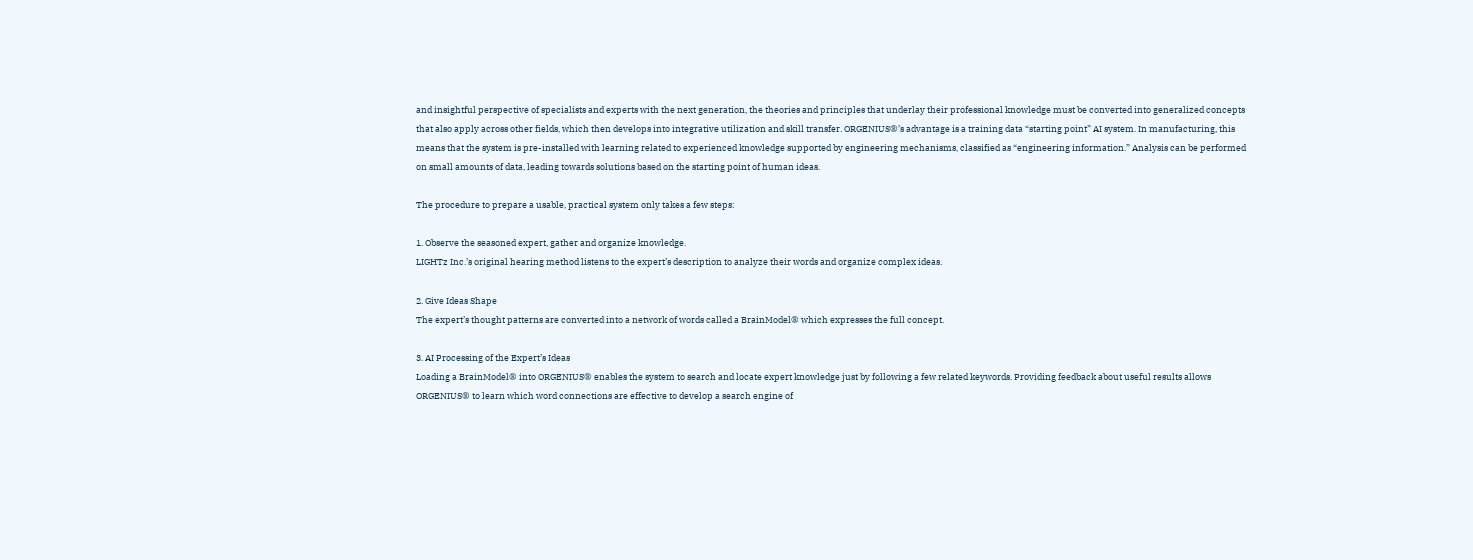and insightful perspective of specialists and experts with the next generation, the theories and principles that underlay their professional knowledge must be converted into generalized concepts that also apply across other fields, which then develops into integrative utilization and skill transfer. ORGENIUS®’s advantage is a training data “starting point” AI system. In manufacturing, this means that the system is pre-installed with learning related to experienced knowledge supported by engineering mechanisms, classified as “engineering information.” Analysis can be performed on small amounts of data, leading towards solutions based on the starting point of human ideas.

The procedure to prepare a usable, practical system only takes a few steps:

1. Observe the seasoned expert, gather and organize knowledge.
LIGHTz Inc.’s original hearing method listens to the expert’s description to analyze their words and organize complex ideas.

2. Give Ideas Shape
The expert’s thought patterns are converted into a network of words called a BrainModel® which expresses the full concept.

3. AI Processing of the Expert’s Ideas
Loading a BrainModel® into ORGENIUS® enables the system to search and locate expert knowledge just by following a few related keywords. Providing feedback about useful results allows ORGENIUS® to learn which word connections are effective to develop a search engine of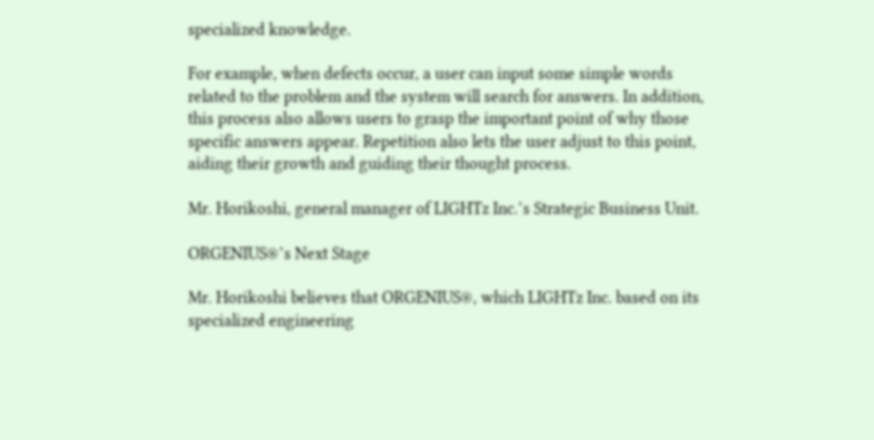specialized knowledge.

For example, when defects occur, a user can input some simple words related to the problem and the system will search for answers. In addition, this process also allows users to grasp the important point of why those specific answers appear. Repetition also lets the user adjust to this point, aiding their growth and guiding their thought process.

Mr. Horikoshi, general manager of LIGHTz Inc.’s Strategic Business Unit.

ORGENIUS®’s Next Stage

Mr. Horikoshi believes that ORGENIUS®, which LIGHTz Inc. based on its specialized engineering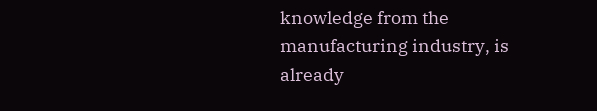knowledge from the manufacturing industry, is already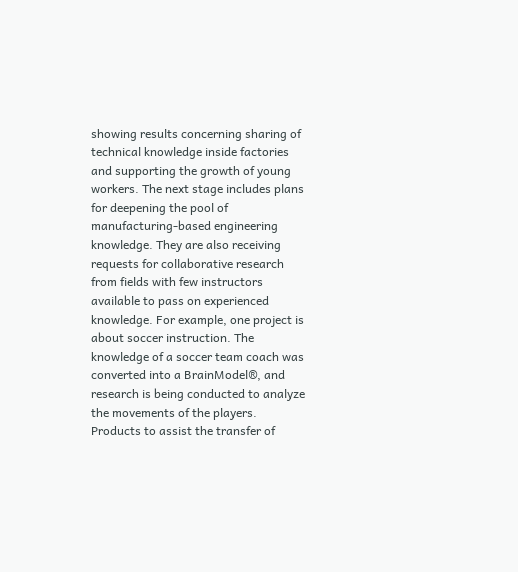showing results concerning sharing of technical knowledge inside factories and supporting the growth of young workers. The next stage includes plans for deepening the pool of manufacturing-based engineering knowledge. They are also receiving requests for collaborative research from fields with few instructors available to pass on experienced knowledge. For example, one project is about soccer instruction. The knowledge of a soccer team coach was converted into a BrainModel®, and research is being conducted to analyze the movements of the players. Products to assist the transfer of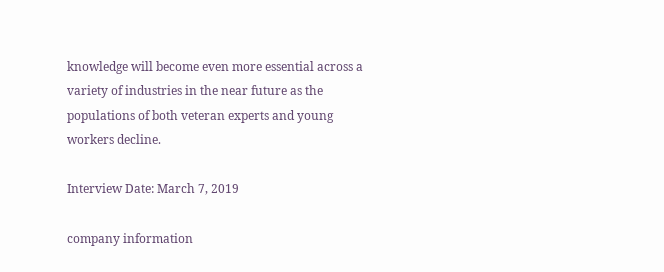knowledge will become even more essential across a variety of industries in the near future as the populations of both veteran experts and young workers decline.

Interview Date: March 7, 2019

company information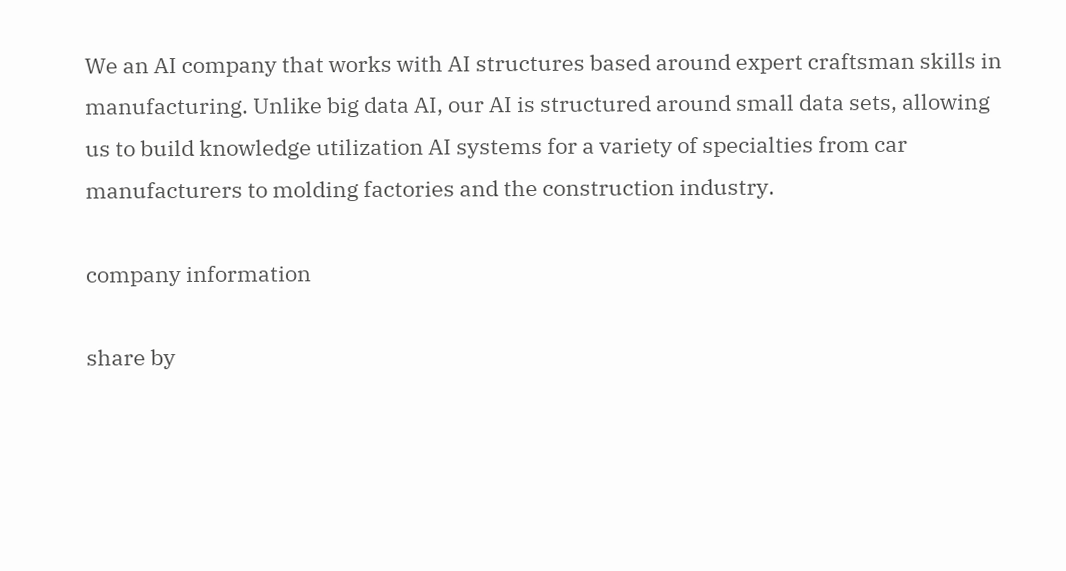We an AI company that works with AI structures based around expert craftsman skills in manufacturing. Unlike big data AI, our AI is structured around small data sets, allowing us to build knowledge utilization AI systems for a variety of specialties from car manufacturers to molding factories and the construction industry.

company information

share by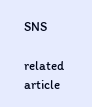SNS

related article